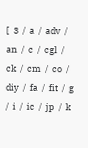[  3  /  a  /  adv  /  an  /  c  /  cgl  /  ck  /  cm  /  co  /  diy  /  fa  /  fit  /  g  /  i  /  ic  /  jp  /  k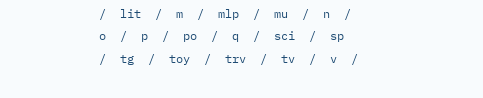/  lit  /  m  /  mlp  /  mu  /  n  /  o  /  p  /  po  /  q  /  sci  /  sp  /  tg  /  toy  /  trv  /  tv  /  v  /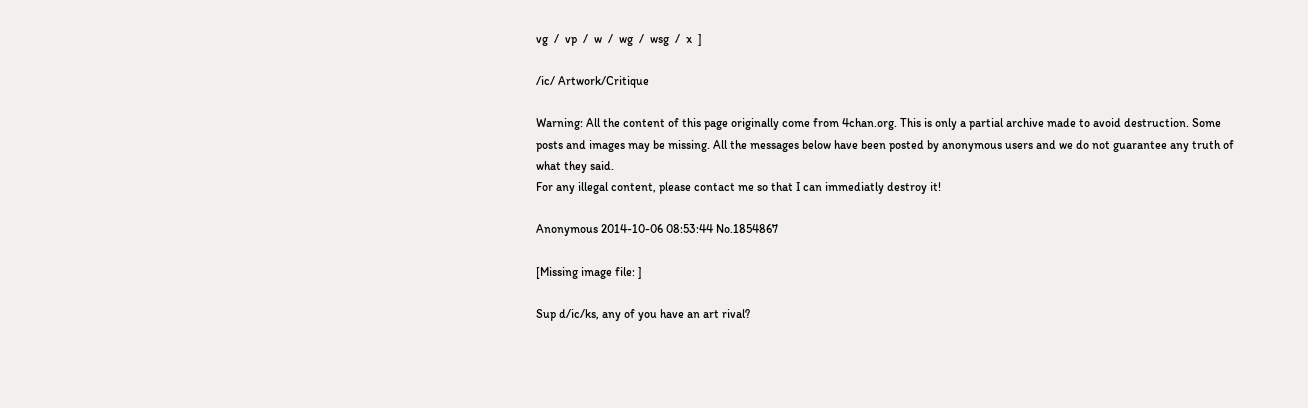vg  /  vp  /  w  /  wg  /  wsg  /  x  ]

/ic/ Artwork/Critique

Warning: All the content of this page originally come from 4chan.org. This is only a partial archive made to avoid destruction. Some posts and images may be missing. All the messages below have been posted by anonymous users and we do not guarantee any truth of what they said.
For any illegal content, please contact me so that I can immediatly destroy it!

Anonymous 2014-10-06 08:53:44 No.1854867

[Missing image file: ]

Sup d/ic/ks, any of you have an art rival?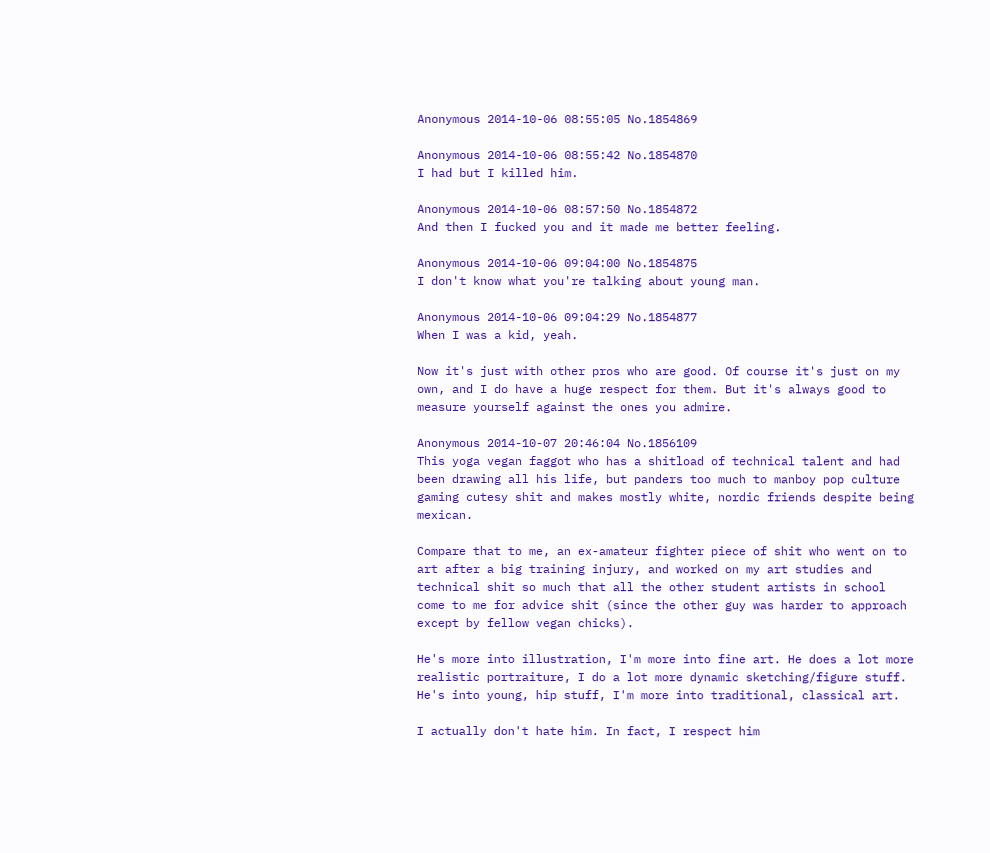Anonymous 2014-10-06 08:55:05 No.1854869

Anonymous 2014-10-06 08:55:42 No.1854870
I had but I killed him.

Anonymous 2014-10-06 08:57:50 No.1854872
And then I fucked you and it made me better feeling.

Anonymous 2014-10-06 09:04:00 No.1854875
I don't know what you're talking about young man.

Anonymous 2014-10-06 09:04:29 No.1854877
When I was a kid, yeah.

Now it's just with other pros who are good. Of course it's just on my own, and I do have a huge respect for them. But it's always good to measure yourself against the ones you admire.

Anonymous 2014-10-07 20:46:04 No.1856109
This yoga vegan faggot who has a shitload of technical talent and had been drawing all his life, but panders too much to manboy pop culture gaming cutesy shit and makes mostly white, nordic friends despite being mexican.

Compare that to me, an ex-amateur fighter piece of shit who went on to art after a big training injury, and worked on my art studies and technical shit so much that all the other student artists in school come to me for advice shit (since the other guy was harder to approach except by fellow vegan chicks).

He's more into illustration, I'm more into fine art. He does a lot more realistic portraiture, I do a lot more dynamic sketching/figure stuff. He's into young, hip stuff, I'm more into traditional, classical art.

I actually don't hate him. In fact, I respect him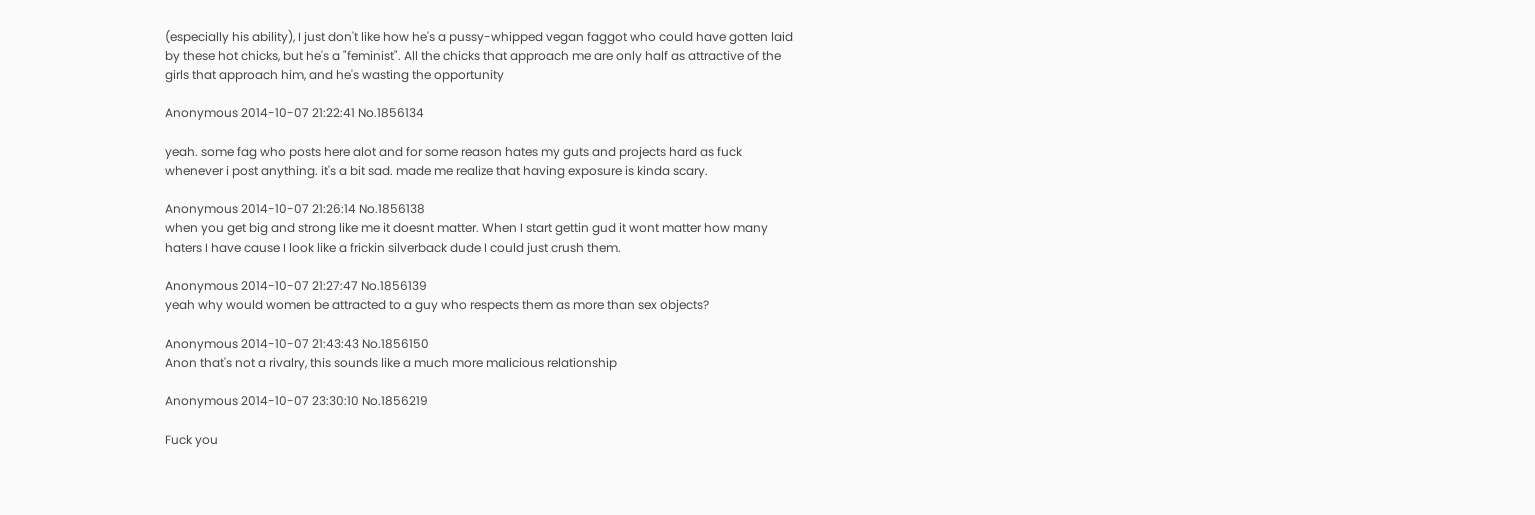(especially his ability), I just don't like how he's a pussy-whipped vegan faggot who could have gotten laid by these hot chicks, but he's a "feminist". All the chicks that approach me are only half as attractive of the girls that approach him, and he's wasting the opportunity

Anonymous 2014-10-07 21:22:41 No.1856134

yeah. some fag who posts here alot and for some reason hates my guts and projects hard as fuck whenever i post anything. it's a bit sad. made me realize that having exposure is kinda scary.

Anonymous 2014-10-07 21:26:14 No.1856138
when you get big and strong like me it doesnt matter. When I start gettin gud it wont matter how many haters I have cause I look like a frickin silverback dude I could just crush them.

Anonymous 2014-10-07 21:27:47 No.1856139
yeah why would women be attracted to a guy who respects them as more than sex objects?

Anonymous 2014-10-07 21:43:43 No.1856150
Anon that's not a rivalry, this sounds like a much more malicious relationship

Anonymous 2014-10-07 23:30:10 No.1856219

Fuck you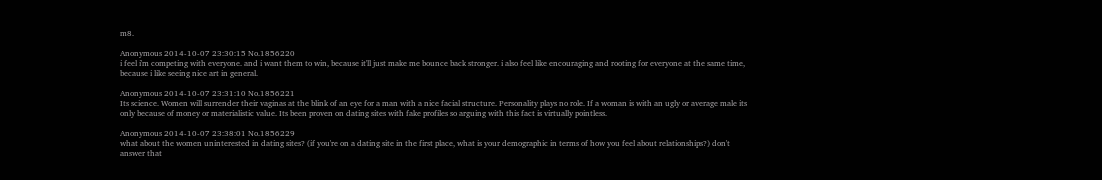m8.

Anonymous 2014-10-07 23:30:15 No.1856220
i feel i'm competing with everyone. and i want them to win, because it'll just make me bounce back stronger. i also feel like encouraging and rooting for everyone at the same time, because i like seeing nice art in general.

Anonymous 2014-10-07 23:31:10 No.1856221
Its science. Women will surrender their vaginas at the blink of an eye for a man with a nice facial structure. Personality plays no role. If a woman is with an ugly or average male its only because of money or materialistic value. Its been proven on dating sites with fake profiles so arguing with this fact is virtually pointless.

Anonymous 2014-10-07 23:38:01 No.1856229
what about the women uninterested in dating sites? (if you're on a dating site in the first place, what is your demographic in terms of how you feel about relationships?) don't answer that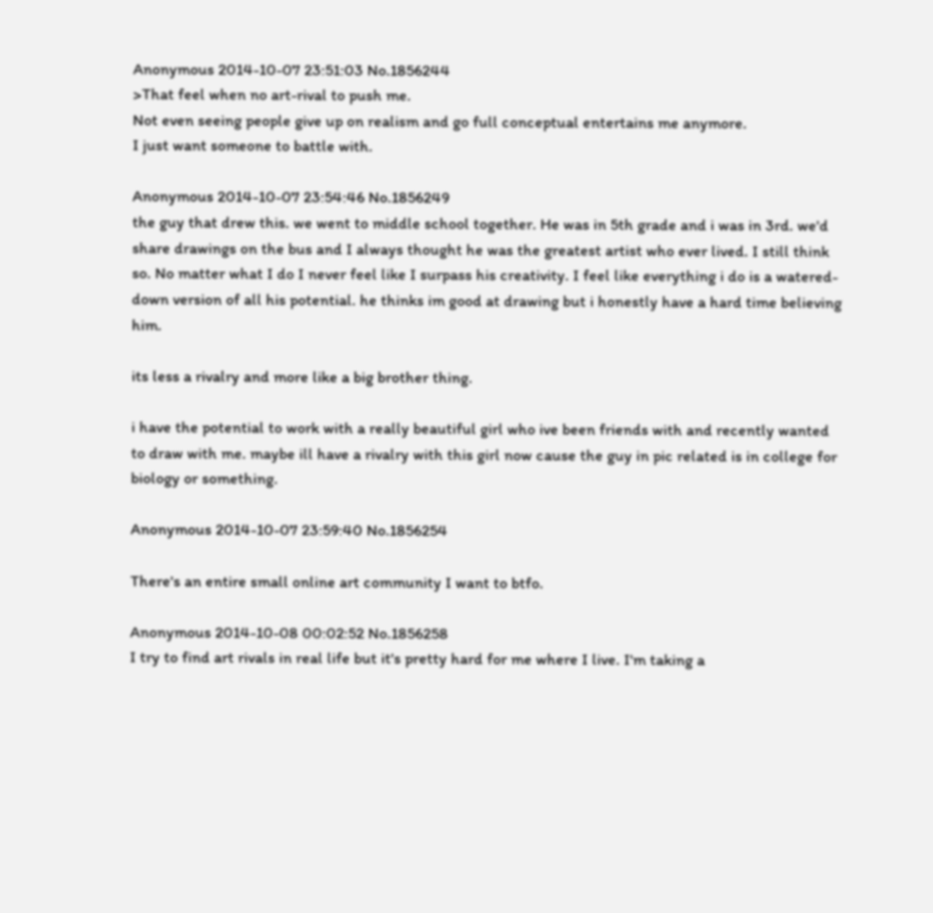Anonymous 2014-10-07 23:51:03 No.1856244
>That feel when no art-rival to push me.
Not even seeing people give up on realism and go full conceptual entertains me anymore.
I just want someone to battle with.

Anonymous 2014-10-07 23:54:46 No.1856249
the guy that drew this. we went to middle school together. He was in 5th grade and i was in 3rd. we'd share drawings on the bus and I always thought he was the greatest artist who ever lived. I still think so. No matter what I do I never feel like I surpass his creativity. I feel like everything i do is a watered-down version of all his potential. he thinks im good at drawing but i honestly have a hard time believing him.

its less a rivalry and more like a big brother thing.

i have the potential to work with a really beautiful girl who ive been friends with and recently wanted to draw with me. maybe ill have a rivalry with this girl now cause the guy in pic related is in college for biology or something.

Anonymous 2014-10-07 23:59:40 No.1856254

There's an entire small online art community I want to btfo.

Anonymous 2014-10-08 00:02:52 No.1856258
I try to find art rivals in real life but it's pretty hard for me where I live. I'm taking a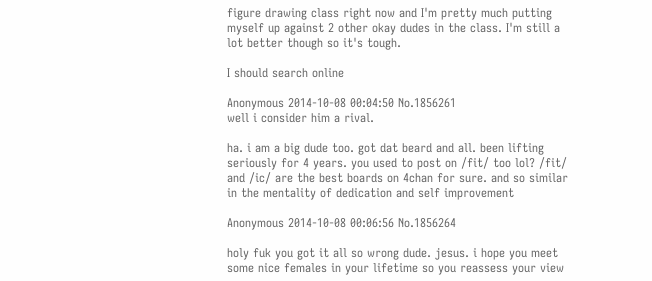figure drawing class right now and I'm pretty much putting myself up against 2 other okay dudes in the class. I'm still a lot better though so it's tough.

I should search online

Anonymous 2014-10-08 00:04:50 No.1856261
well i consider him a rival.

ha. i am a big dude too. got dat beard and all. been lifting seriously for 4 years. you used to post on /fit/ too lol? /fit/ and /ic/ are the best boards on 4chan for sure. and so similar in the mentality of dedication and self improvement

Anonymous 2014-10-08 00:06:56 No.1856264

holy fuk you got it all so wrong dude. jesus. i hope you meet some nice females in your lifetime so you reassess your view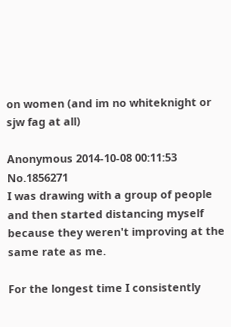on women (and im no whiteknight or sjw fag at all)

Anonymous 2014-10-08 00:11:53 No.1856271
I was drawing with a group of people and then started distancing myself because they weren't improving at the same rate as me.

For the longest time I consistently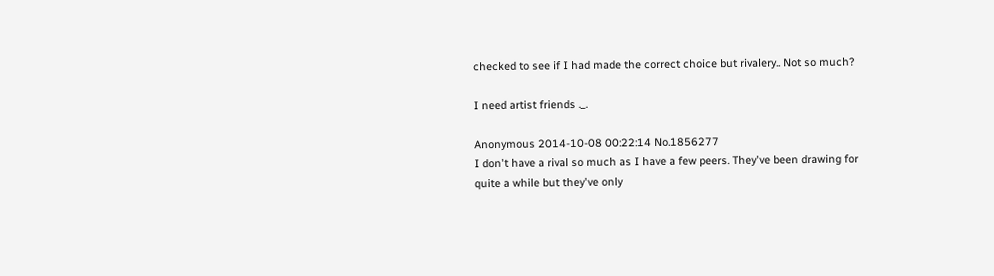checked to see if I had made the correct choice but rivalery.. Not so much?

I need artist friends ._.

Anonymous 2014-10-08 00:22:14 No.1856277
I don't have a rival so much as I have a few peers. They've been drawing for quite a while but they've only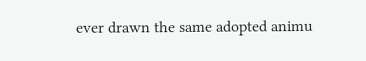ever drawn the same adopted animu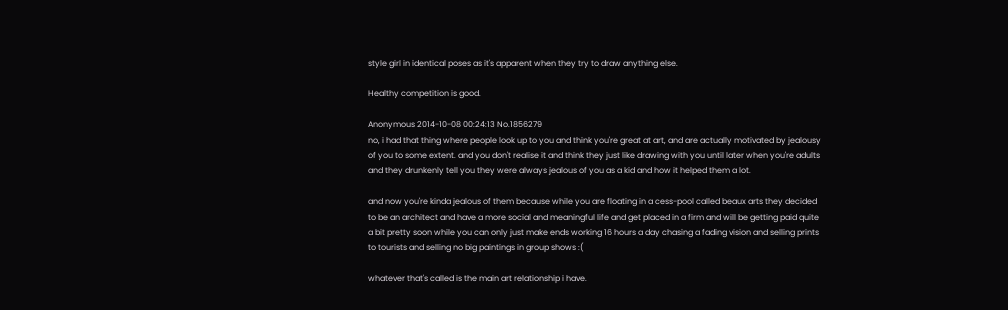style girl in identical poses as it's apparent when they try to draw anything else.

Healthy competition is good.

Anonymous 2014-10-08 00:24:13 No.1856279
no, i had that thing where people look up to you and think you're great at art, and are actually motivated by jealousy of you to some extent. and you don't realise it and think they just like drawing with you until later when you're adults and they drunkenly tell you they were always jealous of you as a kid and how it helped them a lot.

and now you're kinda jealous of them because while you are floating in a cess-pool called beaux arts they decided to be an architect and have a more social and meaningful life and get placed in a firm and will be getting paid quite a bit pretty soon while you can only just make ends working 16 hours a day chasing a fading vision and selling prints to tourists and selling no big paintings in group shows :(

whatever that's called is the main art relationship i have.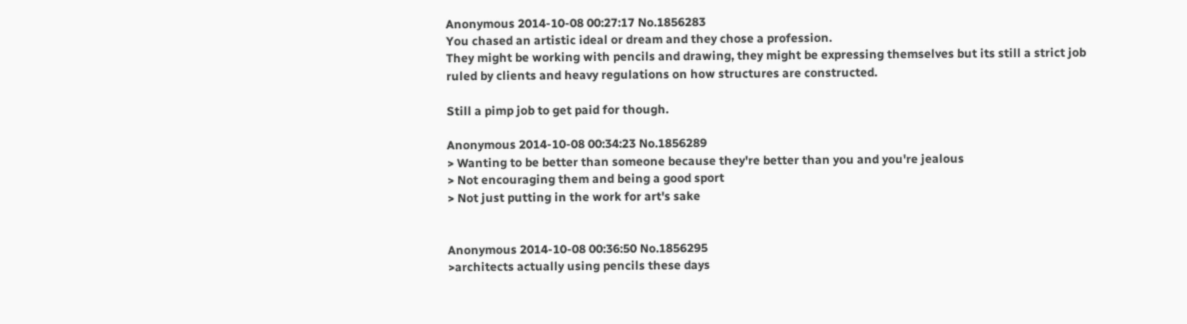Anonymous 2014-10-08 00:27:17 No.1856283
You chased an artistic ideal or dream and they chose a profession.
They might be working with pencils and drawing, they might be expressing themselves but its still a strict job ruled by clients and heavy regulations on how structures are constructed.

Still a pimp job to get paid for though.

Anonymous 2014-10-08 00:34:23 No.1856289
> Wanting to be better than someone because they're better than you and you're jealous
> Not encouraging them and being a good sport
> Not just putting in the work for art's sake


Anonymous 2014-10-08 00:36:50 No.1856295
>architects actually using pencils these days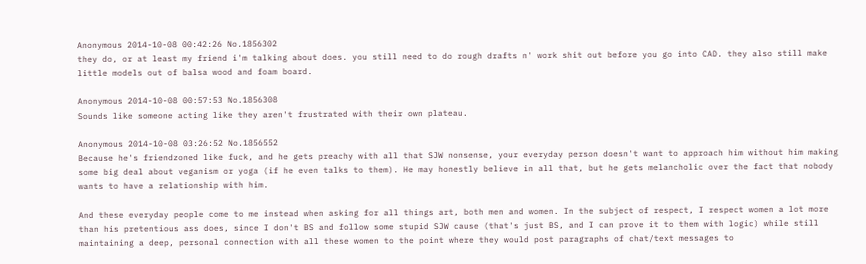Anonymous 2014-10-08 00:42:26 No.1856302
they do, or at least my friend i'm talking about does. you still need to do rough drafts n' work shit out before you go into CAD. they also still make little models out of balsa wood and foam board.

Anonymous 2014-10-08 00:57:53 No.1856308
Sounds like someone acting like they aren't frustrated with their own plateau.

Anonymous 2014-10-08 03:26:52 No.1856552
Because he's friendzoned like fuck, and he gets preachy with all that SJW nonsense, your everyday person doesn't want to approach him without him making some big deal about veganism or yoga (if he even talks to them). He may honestly believe in all that, but he gets melancholic over the fact that nobody wants to have a relationship with him.

And these everyday people come to me instead when asking for all things art, both men and women. In the subject of respect, I respect women a lot more than his pretentious ass does, since I don't BS and follow some stupid SJW cause (that's just BS, and I can prove it to them with logic) while still maintaining a deep, personal connection with all these women to the point where they would post paragraphs of chat/text messages to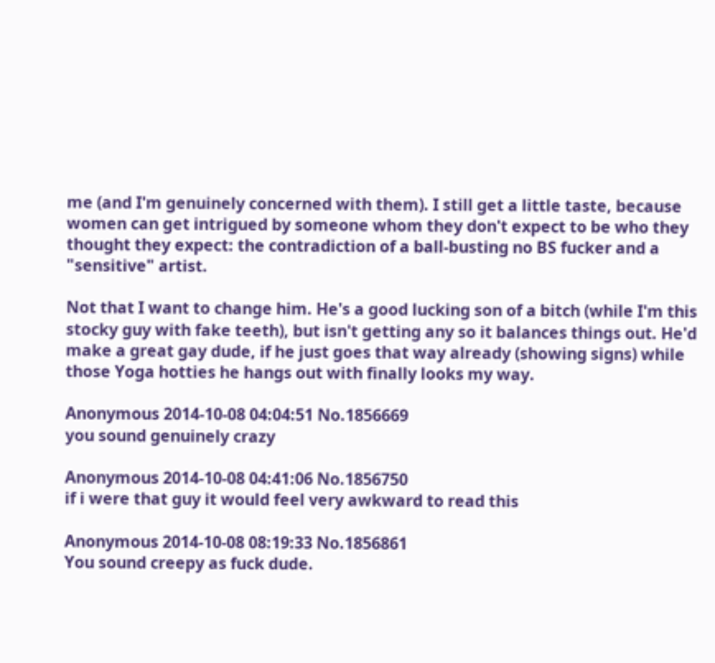me (and I'm genuinely concerned with them). I still get a little taste, because women can get intrigued by someone whom they don't expect to be who they thought they expect: the contradiction of a ball-busting no BS fucker and a "sensitive" artist.

Not that I want to change him. He's a good lucking son of a bitch (while I'm this stocky guy with fake teeth), but isn't getting any so it balances things out. He'd make a great gay dude, if he just goes that way already (showing signs) while those Yoga hotties he hangs out with finally looks my way.

Anonymous 2014-10-08 04:04:51 No.1856669
you sound genuinely crazy

Anonymous 2014-10-08 04:41:06 No.1856750
if i were that guy it would feel very awkward to read this

Anonymous 2014-10-08 08:19:33 No.1856861
You sound creepy as fuck dude.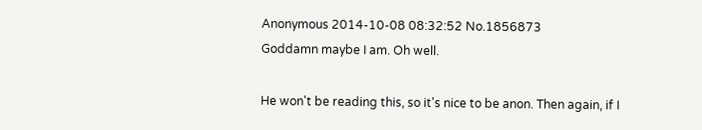Anonymous 2014-10-08 08:32:52 No.1856873
Goddamn maybe I am. Oh well.

He won't be reading this, so it's nice to be anon. Then again, if I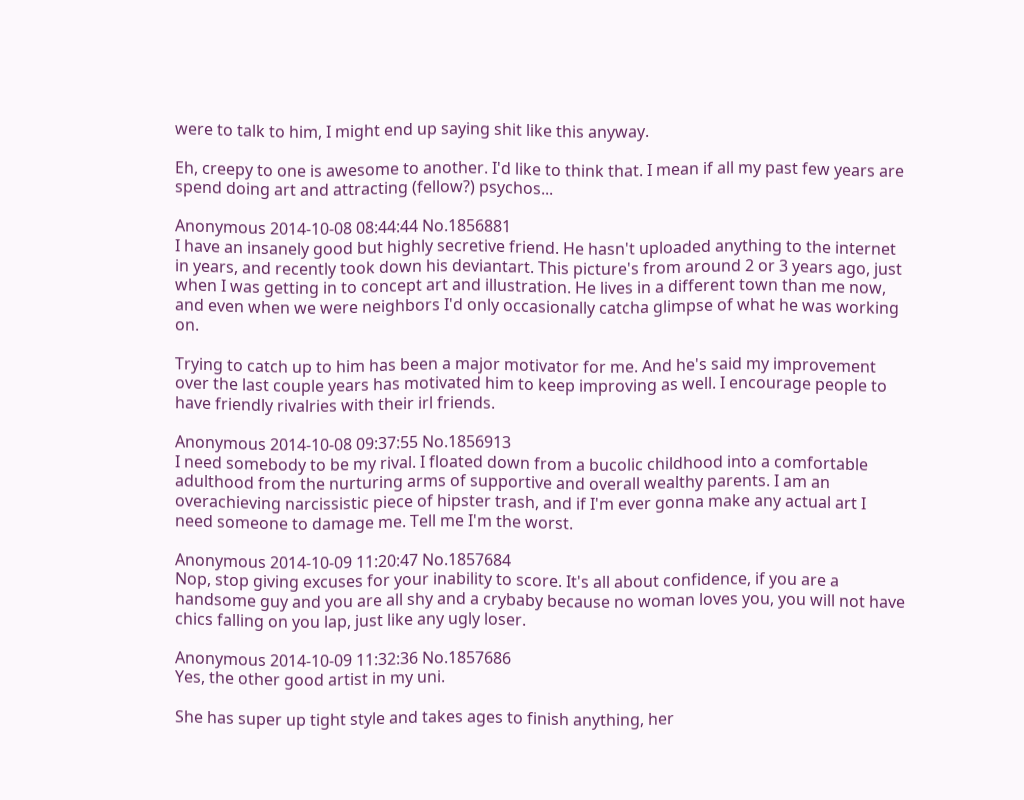were to talk to him, I might end up saying shit like this anyway.

Eh, creepy to one is awesome to another. I'd like to think that. I mean if all my past few years are spend doing art and attracting (fellow?) psychos...

Anonymous 2014-10-08 08:44:44 No.1856881
I have an insanely good but highly secretive friend. He hasn't uploaded anything to the internet in years, and recently took down his deviantart. This picture's from around 2 or 3 years ago, just when I was getting in to concept art and illustration. He lives in a different town than me now, and even when we were neighbors I'd only occasionally catcha glimpse of what he was working on.

Trying to catch up to him has been a major motivator for me. And he's said my improvement over the last couple years has motivated him to keep improving as well. I encourage people to have friendly rivalries with their irl friends.

Anonymous 2014-10-08 09:37:55 No.1856913
I need somebody to be my rival. I floated down from a bucolic childhood into a comfortable adulthood from the nurturing arms of supportive and overall wealthy parents. I am an overachieving narcissistic piece of hipster trash, and if I'm ever gonna make any actual art I need someone to damage me. Tell me I'm the worst.

Anonymous 2014-10-09 11:20:47 No.1857684
Nop, stop giving excuses for your inability to score. It's all about confidence, if you are a handsome guy and you are all shy and a crybaby because no woman loves you, you will not have chics falling on you lap, just like any ugly loser.

Anonymous 2014-10-09 11:32:36 No.1857686
Yes, the other good artist in my uni.

She has super up tight style and takes ages to finish anything, her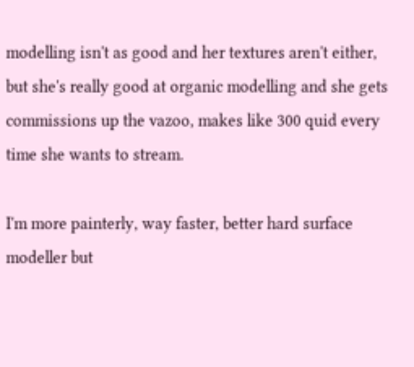modelling isn't as good and her textures aren't either, but she's really good at organic modelling and she gets commissions up the vazoo, makes like 300 quid every time she wants to stream.

I'm more painterly, way faster, better hard surface modeller but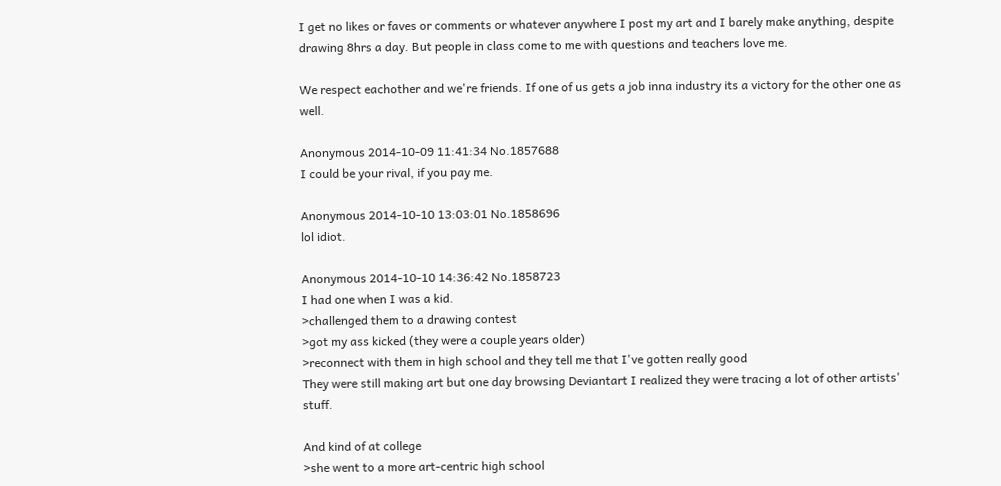I get no likes or faves or comments or whatever anywhere I post my art and I barely make anything, despite drawing 8hrs a day. But people in class come to me with questions and teachers love me.

We respect eachother and we're friends. If one of us gets a job inna industry its a victory for the other one as well.

Anonymous 2014-10-09 11:41:34 No.1857688
I could be your rival, if you pay me.

Anonymous 2014-10-10 13:03:01 No.1858696
lol idiot.

Anonymous 2014-10-10 14:36:42 No.1858723
I had one when I was a kid.
>challenged them to a drawing contest
>got my ass kicked (they were a couple years older)
>reconnect with them in high school and they tell me that I've gotten really good
They were still making art but one day browsing Deviantart I realized they were tracing a lot of other artists' stuff.

And kind of at college
>she went to a more art-centric high school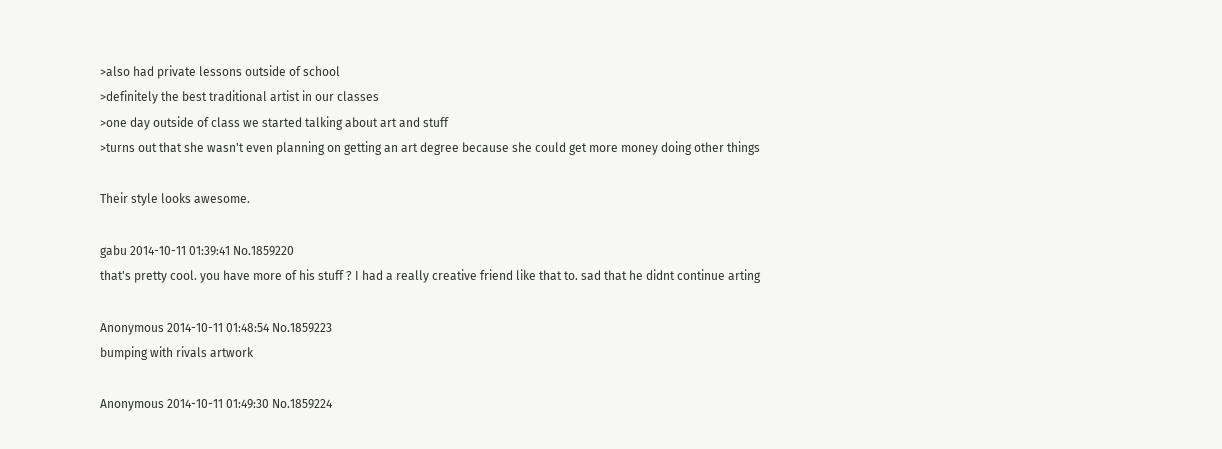>also had private lessons outside of school
>definitely the best traditional artist in our classes
>one day outside of class we started talking about art and stuff
>turns out that she wasn't even planning on getting an art degree because she could get more money doing other things

Their style looks awesome.

gabu 2014-10-11 01:39:41 No.1859220
that's pretty cool. you have more of his stuff ? I had a really creative friend like that to. sad that he didnt continue arting

Anonymous 2014-10-11 01:48:54 No.1859223
bumping with rivals artwork

Anonymous 2014-10-11 01:49:30 No.1859224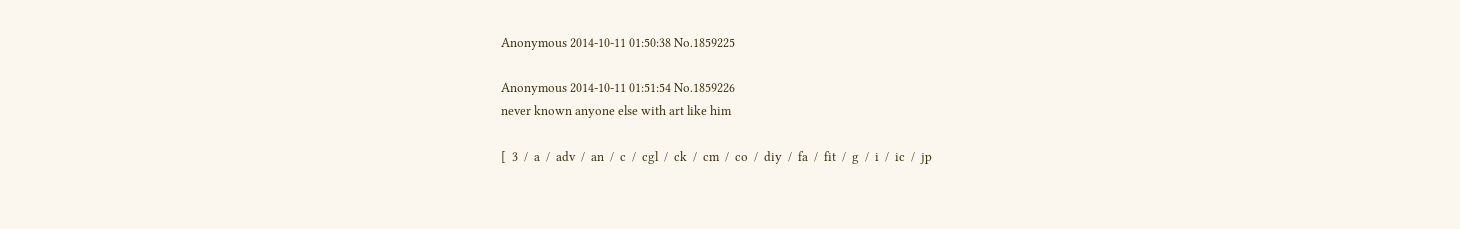Anonymous 2014-10-11 01:50:38 No.1859225

Anonymous 2014-10-11 01:51:54 No.1859226
never known anyone else with art like him

[  3  /  a  /  adv  /  an  /  c  /  cgl  /  ck  /  cm  /  co  /  diy  /  fa  /  fit  /  g  /  i  /  ic  /  jp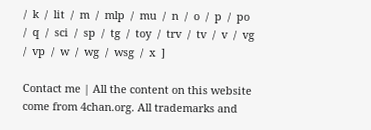/  k  /  lit  /  m  /  mlp  /  mu  /  n  /  o  /  p  /  po  /  q  /  sci  /  sp  /  tg  /  toy  /  trv  /  tv  /  v  /  vg  /  vp  /  w  /  wg  /  wsg  /  x  ]

Contact me | All the content on this website come from 4chan.org. All trademarks and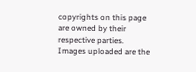copyrights on this page are owned by their respective parties. Images uploaded are the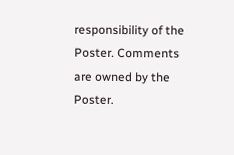responsibility of the Poster. Comments are owned by the Poster.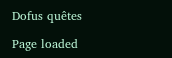Dofus quêtes

Page loaded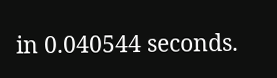in 0.040544 seconds.